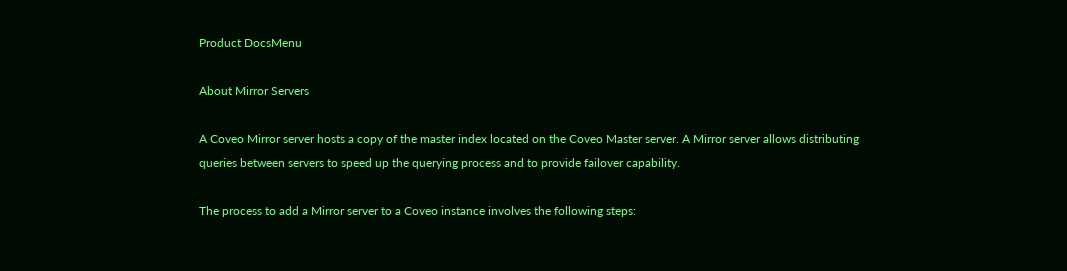Product DocsMenu

About Mirror Servers

A Coveo Mirror server hosts a copy of the master index located on the Coveo Master server. A Mirror server allows distributing queries between servers to speed up the querying process and to provide failover capability.

The process to add a Mirror server to a Coveo instance involves the following steps: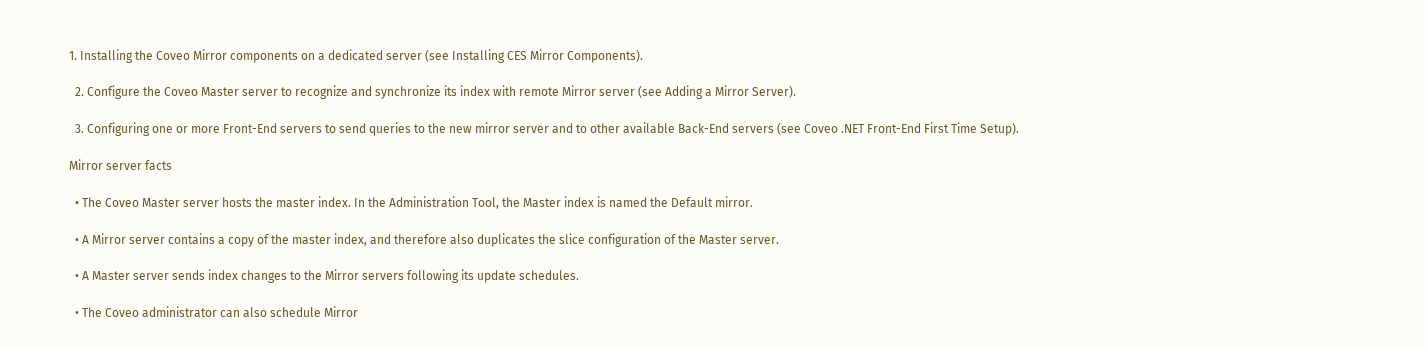1. Installing the Coveo Mirror components on a dedicated server (see Installing CES Mirror Components).

  2. Configure the Coveo Master server to recognize and synchronize its index with remote Mirror server (see Adding a Mirror Server).

  3. Configuring one or more Front-End servers to send queries to the new mirror server and to other available Back-End servers (see Coveo .NET Front-End First Time Setup).

Mirror server facts

  • The Coveo Master server hosts the master index. In the Administration Tool, the Master index is named the Default mirror.

  • A Mirror server contains a copy of the master index, and therefore also duplicates the slice configuration of the Master server.

  • A Master server sends index changes to the Mirror servers following its update schedules.

  • The Coveo administrator can also schedule Mirror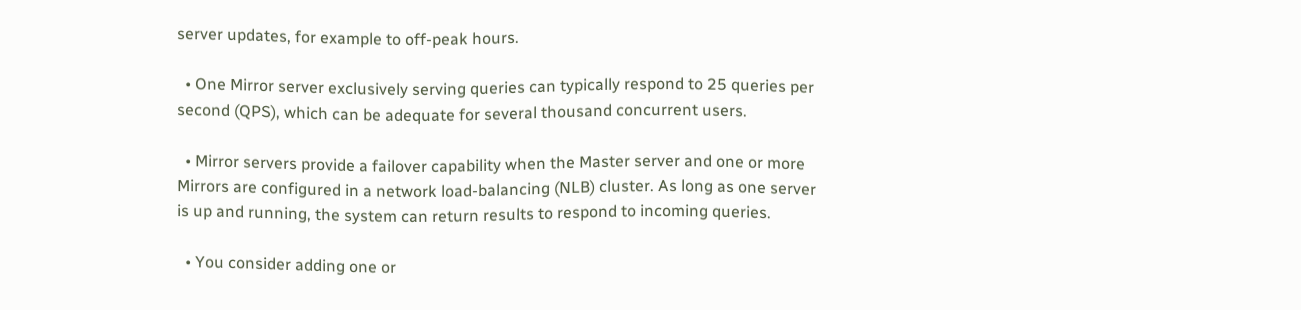server updates, for example to off-peak hours.

  • One Mirror server exclusively serving queries can typically respond to 25 queries per second (QPS), which can be adequate for several thousand concurrent users.

  • Mirror servers provide a failover capability when the Master server and one or more Mirrors are configured in a network load-balancing (NLB) cluster. As long as one server is up and running, the system can return results to respond to incoming queries.

  • You consider adding one or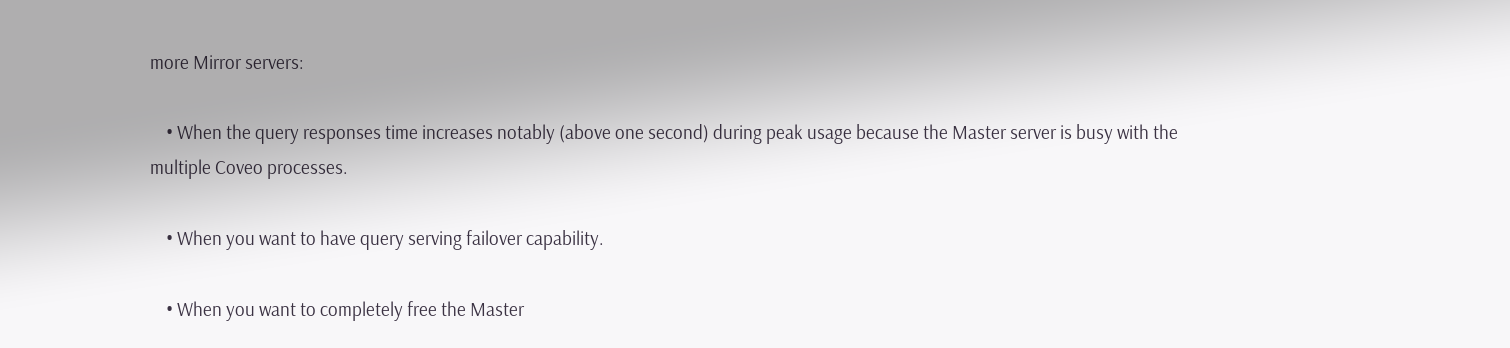more Mirror servers:

    • When the query responses time increases notably (above one second) during peak usage because the Master server is busy with the multiple Coveo processes.

    • When you want to have query serving failover capability.

    • When you want to completely free the Master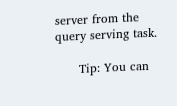server from the query serving task.

      Tip: You can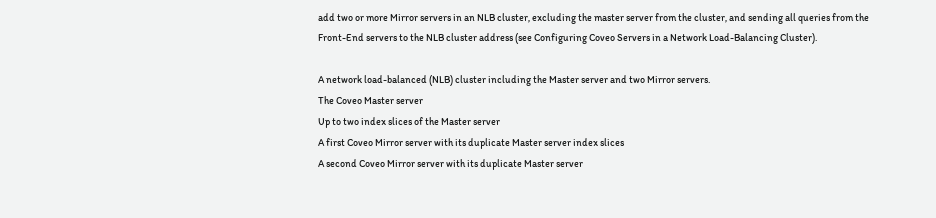add two or more Mirror servers in an NLB cluster, excluding the master server from the cluster, and sending all queries from the Front-End servers to the NLB cluster address (see Configuring Coveo Servers in a Network Load-Balancing Cluster).

A network load-balanced (NLB) cluster including the Master server and two Mirror servers.
The Coveo Master server
Up to two index slices of the Master server
A first Coveo Mirror server with its duplicate Master server index slices
A second Coveo Mirror server with its duplicate Master server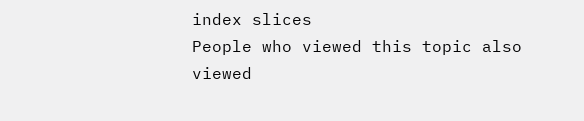index slices
People who viewed this topic also viewed